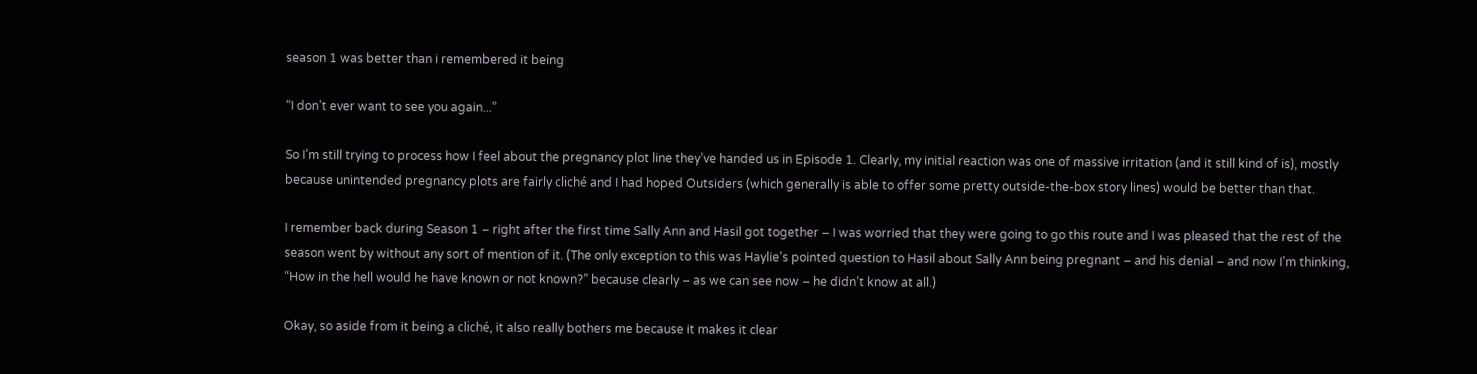season 1 was better than i remembered it being

“I don’t ever want to see you again...”

So I’m still trying to process how I feel about the pregnancy plot line they’ve handed us in Episode 1. Clearly, my initial reaction was one of massive irritation (and it still kind of is), mostly because unintended pregnancy plots are fairly cliché and I had hoped Outsiders (which generally is able to offer some pretty outside-the-box story lines) would be better than that.

I remember back during Season 1 – right after the first time Sally Ann and Hasil got together – I was worried that they were going to go this route and I was pleased that the rest of the season went by without any sort of mention of it. (The only exception to this was Haylie’s pointed question to Hasil about Sally Ann being pregnant – and his denial – and now I’m thinking, “How in the hell would he have known or not known?” because clearly – as we can see now – he didn’t know at all.)

Okay, so aside from it being a cliché, it also really bothers me because it makes it clear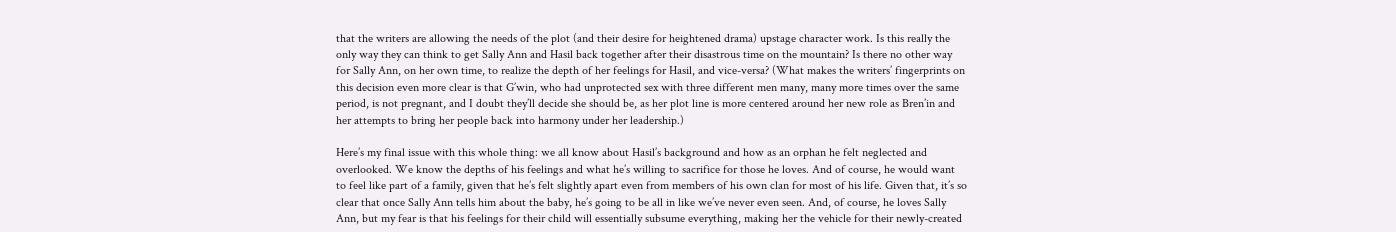that the writers are allowing the needs of the plot (and their desire for heightened drama) upstage character work. Is this really the only way they can think to get Sally Ann and Hasil back together after their disastrous time on the mountain? Is there no other way for Sally Ann, on her own time, to realize the depth of her feelings for Hasil, and vice-versa? (What makes the writers’ fingerprints on this decision even more clear is that G’win, who had unprotected sex with three different men many, many more times over the same period, is not pregnant, and I doubt they’ll decide she should be, as her plot line is more centered around her new role as Bren’in and her attempts to bring her people back into harmony under her leadership.)

Here’s my final issue with this whole thing: we all know about Hasil’s background and how as an orphan he felt neglected and overlooked. We know the depths of his feelings and what he’s willing to sacrifice for those he loves. And of course, he would want to feel like part of a family, given that he’s felt slightly apart even from members of his own clan for most of his life. Given that, it’s so clear that once Sally Ann tells him about the baby, he’s going to be all in like we’ve never even seen. And, of course, he loves Sally Ann, but my fear is that his feelings for their child will essentially subsume everything, making her the vehicle for their newly-created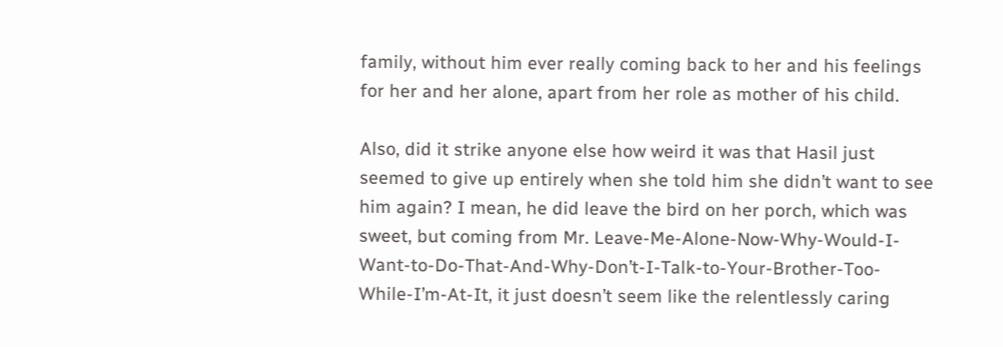family, without him ever really coming back to her and his feelings for her and her alone, apart from her role as mother of his child.

Also, did it strike anyone else how weird it was that Hasil just seemed to give up entirely when she told him she didn’t want to see him again? I mean, he did leave the bird on her porch, which was sweet, but coming from Mr. Leave-Me-Alone-Now-Why-Would-I-Want-to-Do-That-And-Why-Don’t-I-Talk-to-Your-Brother-Too-While-I’m-At-It, it just doesn’t seem like the relentlessly caring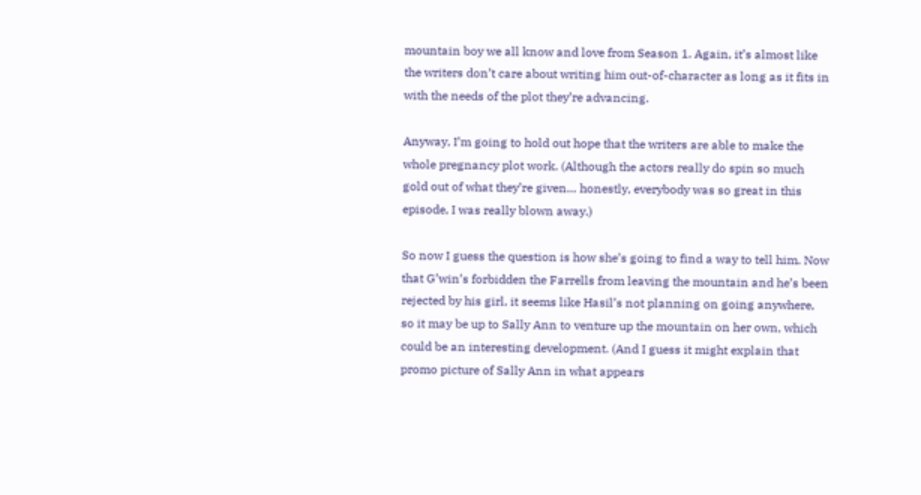mountain boy we all know and love from Season 1. Again, it’s almost like the writers don’t care about writing him out-of-character as long as it fits in with the needs of the plot they’re advancing.

Anyway, I’m going to hold out hope that the writers are able to make the whole pregnancy plot work. (Although the actors really do spin so much gold out of what they’re given… honestly, everybody was so great in this episode, I was really blown away.)

So now I guess the question is how she’s going to find a way to tell him. Now that G’win’s forbidden the Farrells from leaving the mountain and he’s been rejected by his girl, it seems like Hasil’s not planning on going anywhere, so it may be up to Sally Ann to venture up the mountain on her own, which could be an interesting development. (And I guess it might explain that promo picture of Sally Ann in what appears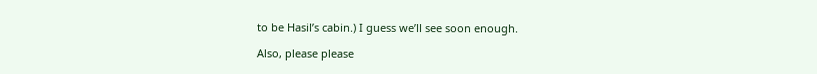to be Hasil’s cabin.) I guess we’ll see soon enough.

Also, please please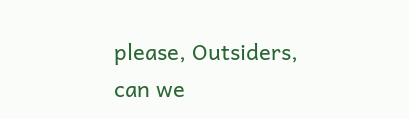please, Outsiders, can we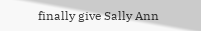finally give Sally Ann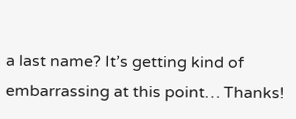a last name? It’s getting kind of embarrassing at this point… Thanks!